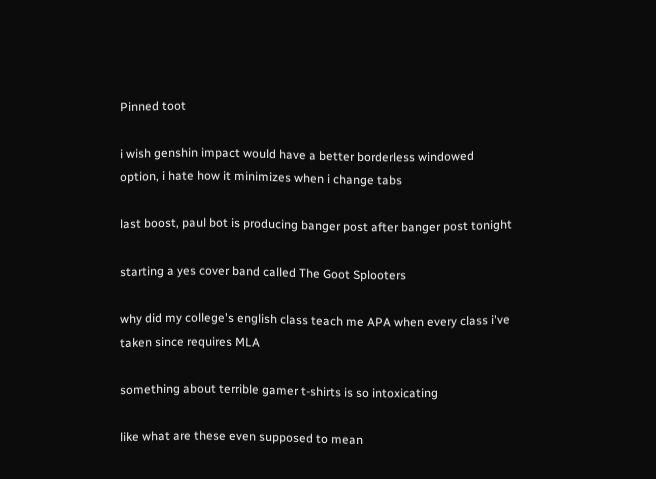Pinned toot

i wish genshin impact would have a better borderless windowed option, i hate how it minimizes when i change tabs

last boost, paul bot is producing banger post after banger post tonight

starting a yes cover band called The Goot Splooters

why did my college's english class teach me APA when every class i've taken since requires MLA

something about terrible gamer t-shirts is so intoxicating

like what are these even supposed to mean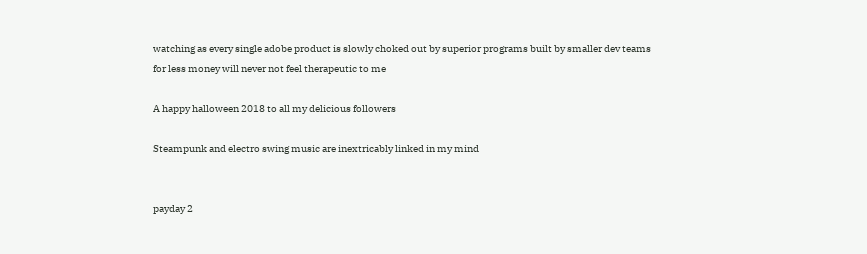watching as every single adobe product is slowly choked out by superior programs built by smaller dev teams for less money will never not feel therapeutic to me

A happy halloween 2018 to all my delicious followers

Steampunk and electro swing music are inextricably linked in my mind


payday 2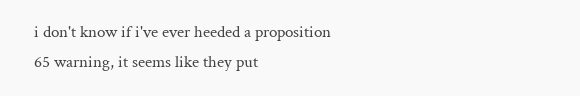i don't know if i've ever heeded a proposition 65 warning, it seems like they put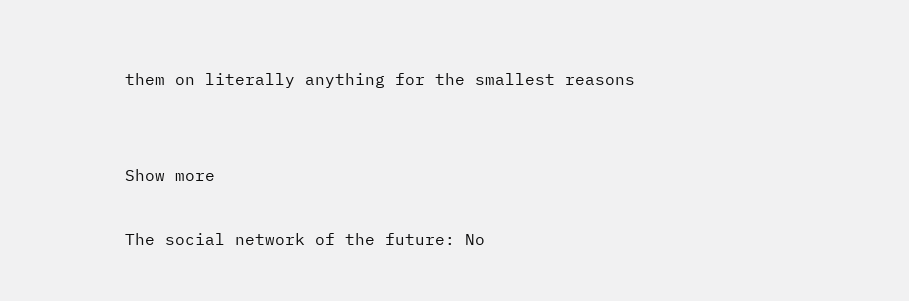them on literally anything for the smallest reasons


Show more

The social network of the future: No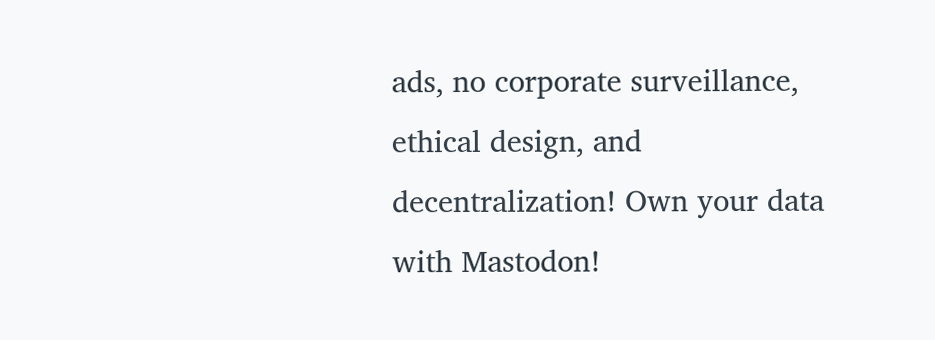ads, no corporate surveillance, ethical design, and decentralization! Own your data with Mastodon!